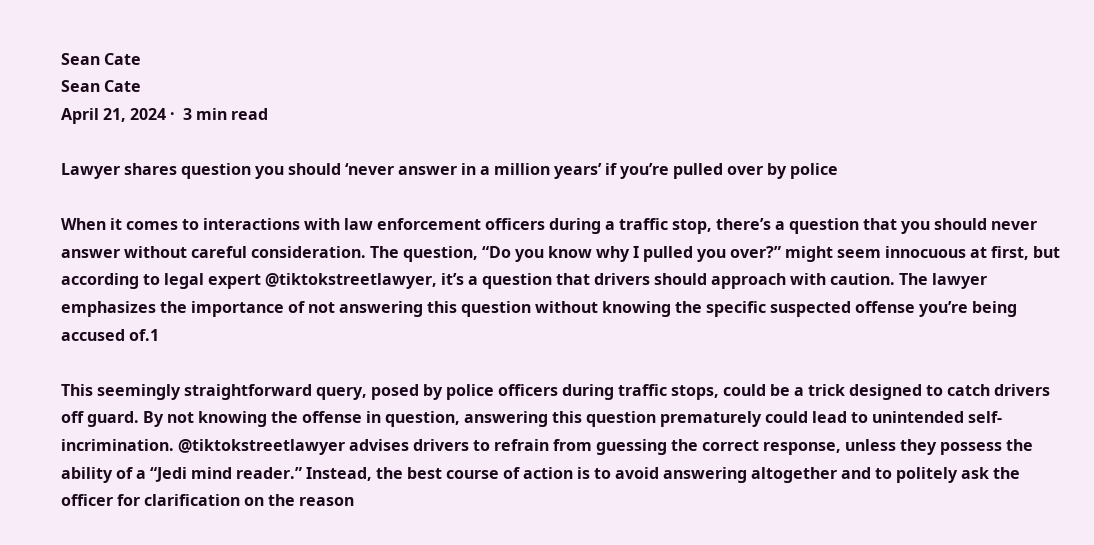Sean Cate
Sean Cate
April 21, 2024 ·  3 min read

Lawyer shares question you should ‘never answer in a million years’ if you’re pulled over by police

When it comes to interactions with law enforcement officers during a traffic stop, there’s a question that you should never answer without careful consideration. The question, “Do you know why I pulled you over?” might seem innocuous at first, but according to legal expert @tiktokstreetlawyer, it’s a question that drivers should approach with caution. The lawyer emphasizes the importance of not answering this question without knowing the specific suspected offense you’re being accused of.1

This seemingly straightforward query, posed by police officers during traffic stops, could be a trick designed to catch drivers off guard. By not knowing the offense in question, answering this question prematurely could lead to unintended self-incrimination. @tiktokstreetlawyer advises drivers to refrain from guessing the correct response, unless they possess the ability of a “Jedi mind reader.” Instead, the best course of action is to avoid answering altogether and to politely ask the officer for clarification on the reason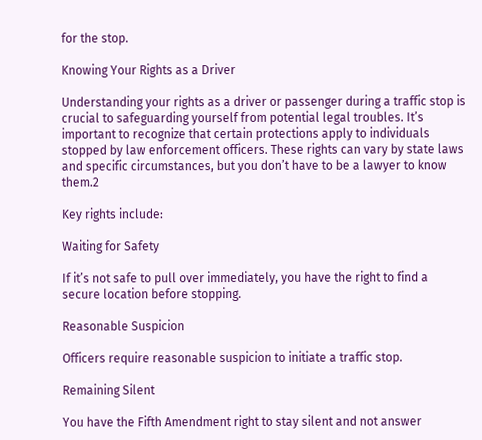for the stop.

Knowing Your Rights as a Driver

Understanding your rights as a driver or passenger during a traffic stop is crucial to safeguarding yourself from potential legal troubles. It’s important to recognize that certain protections apply to individuals stopped by law enforcement officers. These rights can vary by state laws and specific circumstances, but you don’t have to be a lawyer to know them.2

Key rights include:

Waiting for Safety

If it’s not safe to pull over immediately, you have the right to find a secure location before stopping.

Reasonable Suspicion

Officers require reasonable suspicion to initiate a traffic stop.

Remaining Silent

You have the Fifth Amendment right to stay silent and not answer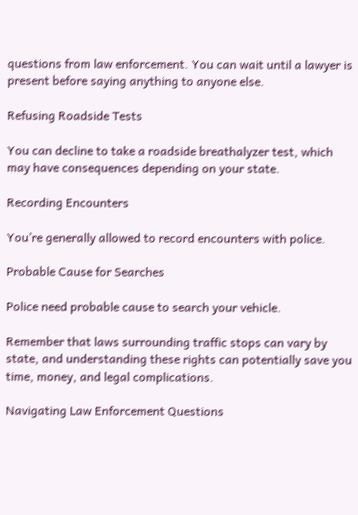questions from law enforcement. You can wait until a lawyer is present before saying anything to anyone else.

Refusing Roadside Tests

You can decline to take a roadside breathalyzer test, which may have consequences depending on your state.

Recording Encounters

You’re generally allowed to record encounters with police.

Probable Cause for Searches

Police need probable cause to search your vehicle.

Remember that laws surrounding traffic stops can vary by state, and understanding these rights can potentially save you time, money, and legal complications.

Navigating Law Enforcement Questions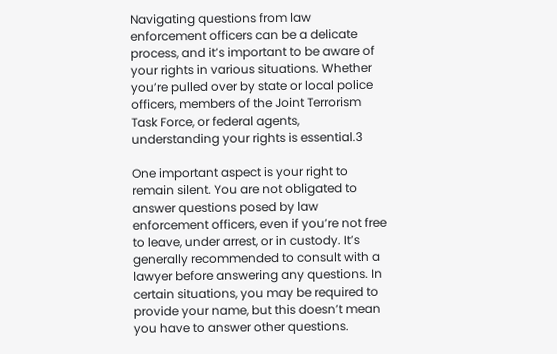Navigating questions from law enforcement officers can be a delicate process, and it’s important to be aware of your rights in various situations. Whether you’re pulled over by state or local police officers, members of the Joint Terrorism Task Force, or federal agents, understanding your rights is essential.3

One important aspect is your right to remain silent. You are not obligated to answer questions posed by law enforcement officers, even if you’re not free to leave, under arrest, or in custody. It’s generally recommended to consult with a lawyer before answering any questions. In certain situations, you may be required to provide your name, but this doesn’t mean you have to answer other questions.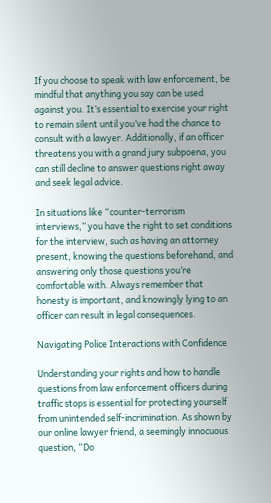If you choose to speak with law enforcement, be mindful that anything you say can be used against you. It’s essential to exercise your right to remain silent until you’ve had the chance to consult with a lawyer. Additionally, if an officer threatens you with a grand jury subpoena, you can still decline to answer questions right away and seek legal advice.

In situations like “counter-terrorism interviews,” you have the right to set conditions for the interview, such as having an attorney present, knowing the questions beforehand, and answering only those questions you’re comfortable with. Always remember that honesty is important, and knowingly lying to an officer can result in legal consequences.

Navigating Police Interactions with Confidence

Understanding your rights and how to handle questions from law enforcement officers during traffic stops is essential for protecting yourself from unintended self-incrimination. As shown by our online lawyer friend, a seemingly innocuous question, “Do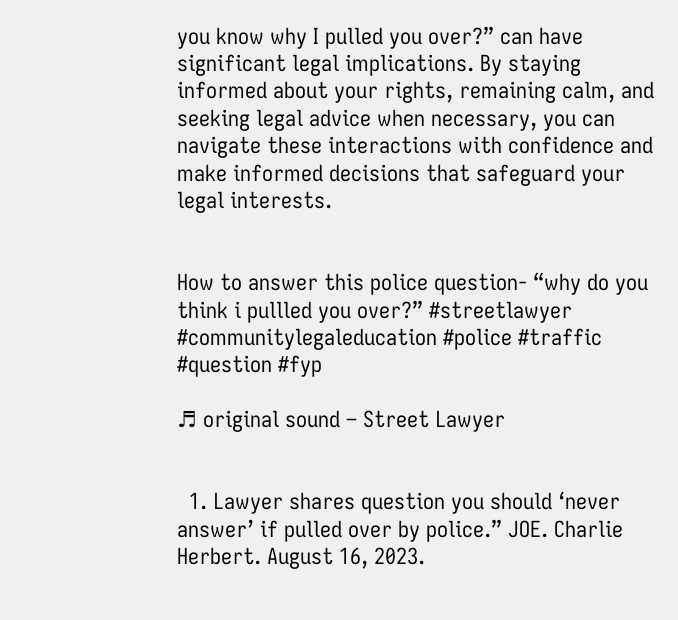you know why I pulled you over?” can have significant legal implications. By staying informed about your rights, remaining calm, and seeking legal advice when necessary, you can navigate these interactions with confidence and make informed decisions that safeguard your legal interests.


How to answer this police question- “why do you think i pullled you over?” #streetlawyer #communitylegaleducation #police #traffic #question #fyp

♬ original sound – Street Lawyer


  1. Lawyer shares question you should ‘never answer’ if pulled over by police.” JOE. Charlie Herbert. August 16, 2023.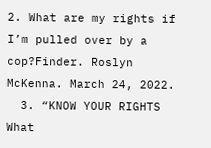2. What are my rights if I’m pulled over by a cop?Finder. Roslyn McKenna. March 24, 2022.
  3. “KNOW YOUR RIGHTS What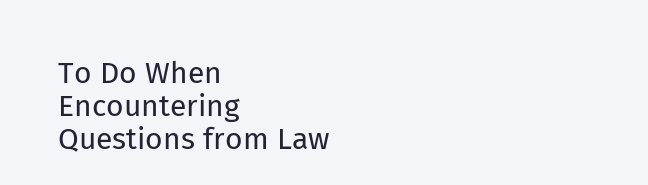To Do When Encountering Questions from Law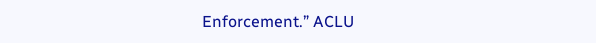Enforcement.” ACLU